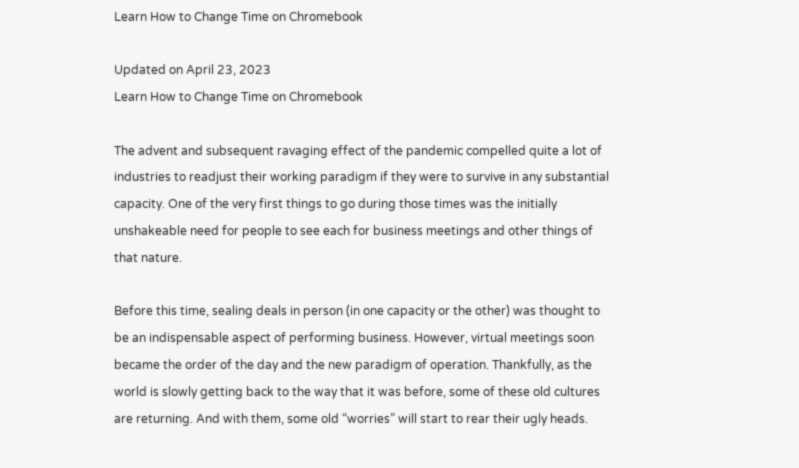Learn How to Change Time on Chromebook

Updated on April 23, 2023
Learn How to Change Time on Chromebook

The advent and subsequent ravaging effect of the pandemic compelled quite a lot of industries to readjust their working paradigm if they were to survive in any substantial capacity. One of the very first things to go during those times was the initially unshakeable need for people to see each for business meetings and other things of that nature.

Before this time, sealing deals in person (in one capacity or the other) was thought to be an indispensable aspect of performing business. However, virtual meetings soon became the order of the day and the new paradigm of operation. Thankfully, as the world is slowly getting back to the way that it was before, some of these old cultures are returning. And with them, some old “worries” will start to rear their ugly heads.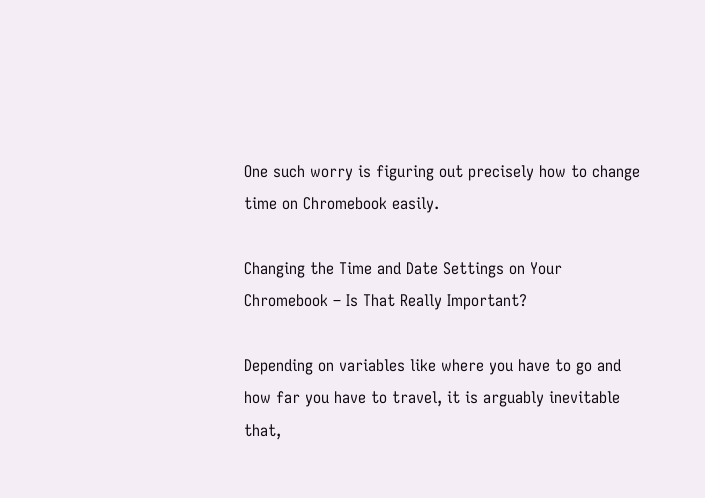One such worry is figuring out precisely how to change time on Chromebook easily.

Changing the Time and Date Settings on Your Chromebook – Is That Really Important?

Depending on variables like where you have to go and how far you have to travel, it is arguably inevitable that,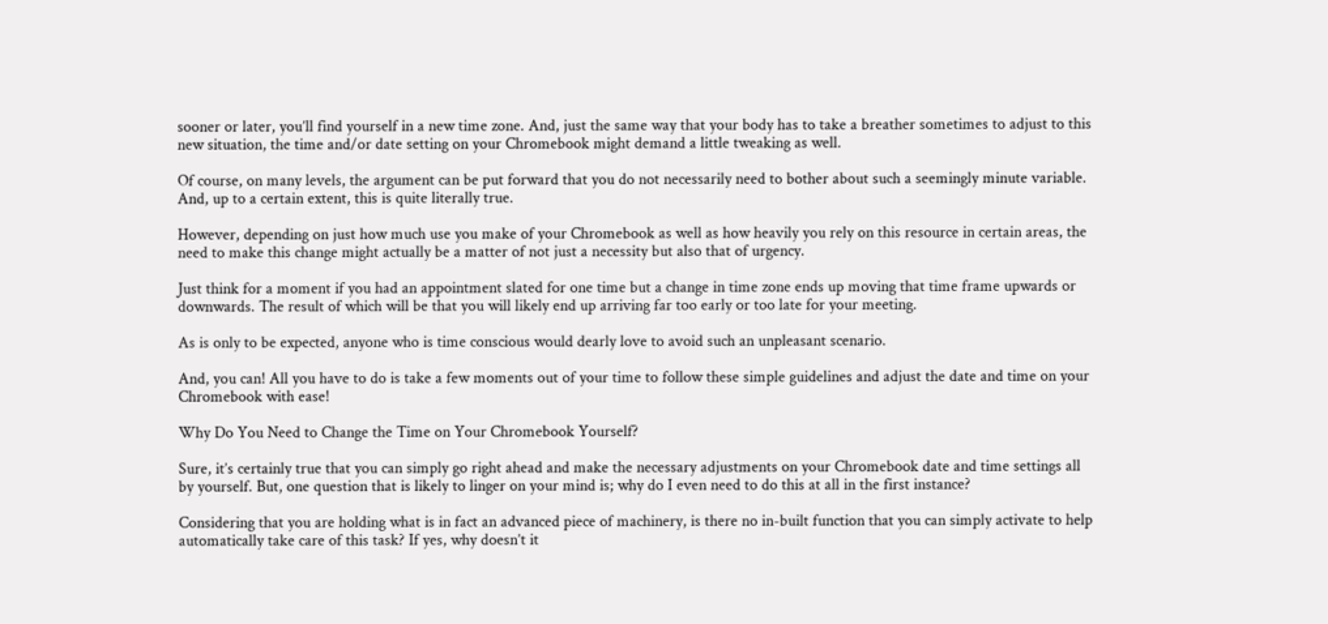sooner or later, you’ll find yourself in a new time zone. And, just the same way that your body has to take a breather sometimes to adjust to this new situation, the time and/or date setting on your Chromebook might demand a little tweaking as well.

Of course, on many levels, the argument can be put forward that you do not necessarily need to bother about such a seemingly minute variable. And, up to a certain extent, this is quite literally true.

However, depending on just how much use you make of your Chromebook as well as how heavily you rely on this resource in certain areas, the need to make this change might actually be a matter of not just a necessity but also that of urgency.

Just think for a moment if you had an appointment slated for one time but a change in time zone ends up moving that time frame upwards or downwards. The result of which will be that you will likely end up arriving far too early or too late for your meeting.

As is only to be expected, anyone who is time conscious would dearly love to avoid such an unpleasant scenario.

And, you can! All you have to do is take a few moments out of your time to follow these simple guidelines and adjust the date and time on your Chromebook with ease!

Why Do You Need to Change the Time on Your Chromebook Yourself?

Sure, it’s certainly true that you can simply go right ahead and make the necessary adjustments on your Chromebook date and time settings all by yourself. But, one question that is likely to linger on your mind is; why do I even need to do this at all in the first instance?

Considering that you are holding what is in fact an advanced piece of machinery, is there no in-built function that you can simply activate to help automatically take care of this task? If yes, why doesn’t it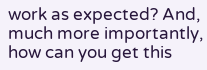work as expected? And, much more importantly, how can you get this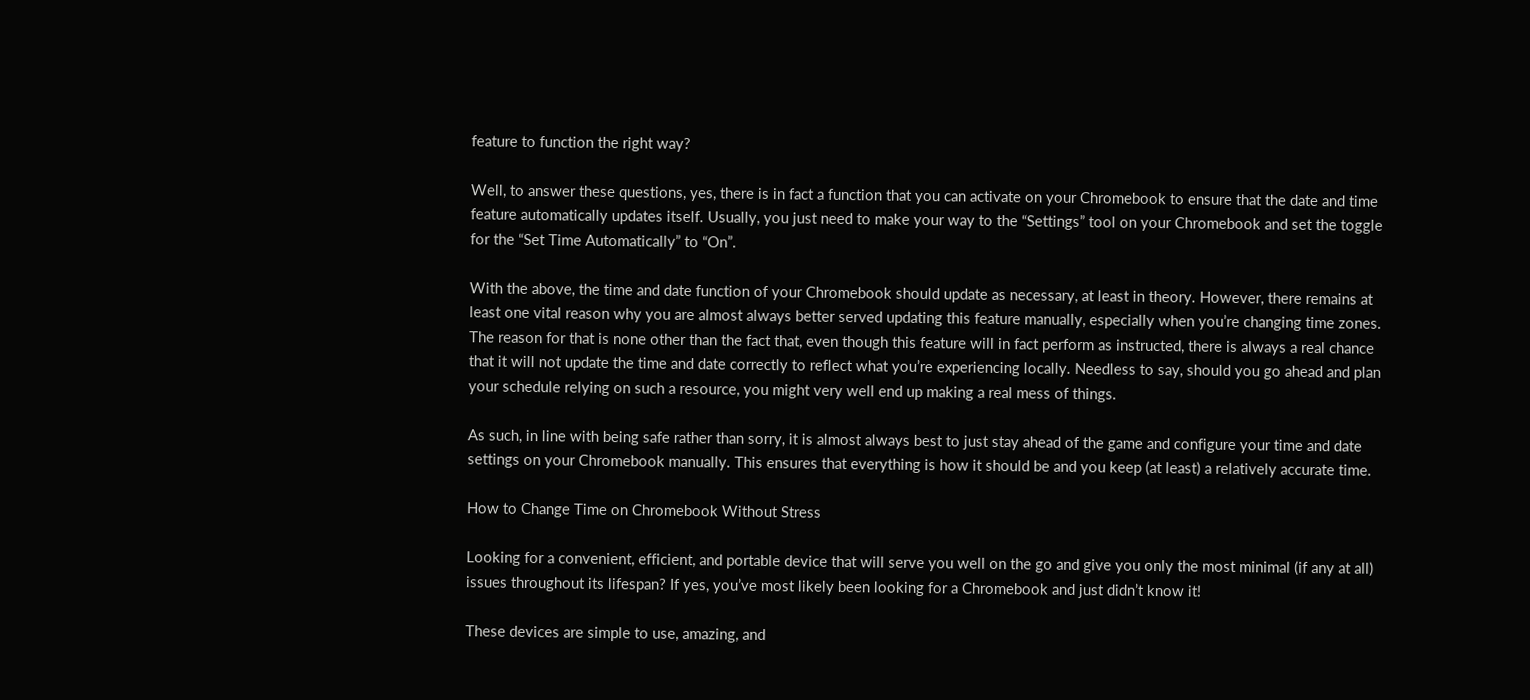feature to function the right way?

Well, to answer these questions, yes, there is in fact a function that you can activate on your Chromebook to ensure that the date and time feature automatically updates itself. Usually, you just need to make your way to the “Settings” tool on your Chromebook and set the toggle for the “Set Time Automatically” to “On”.

With the above, the time and date function of your Chromebook should update as necessary, at least in theory. However, there remains at least one vital reason why you are almost always better served updating this feature manually, especially when you’re changing time zones. The reason for that is none other than the fact that, even though this feature will in fact perform as instructed, there is always a real chance that it will not update the time and date correctly to reflect what you’re experiencing locally. Needless to say, should you go ahead and plan your schedule relying on such a resource, you might very well end up making a real mess of things.

As such, in line with being safe rather than sorry, it is almost always best to just stay ahead of the game and configure your time and date settings on your Chromebook manually. This ensures that everything is how it should be and you keep (at least) a relatively accurate time.

How to Change Time on Chromebook Without Stress

Looking for a convenient, efficient, and portable device that will serve you well on the go and give you only the most minimal (if any at all) issues throughout its lifespan? If yes, you’ve most likely been looking for a Chromebook and just didn’t know it!

These devices are simple to use, amazing, and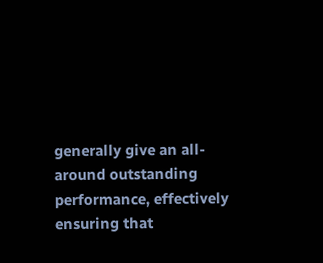generally give an all-around outstanding performance, effectively ensuring that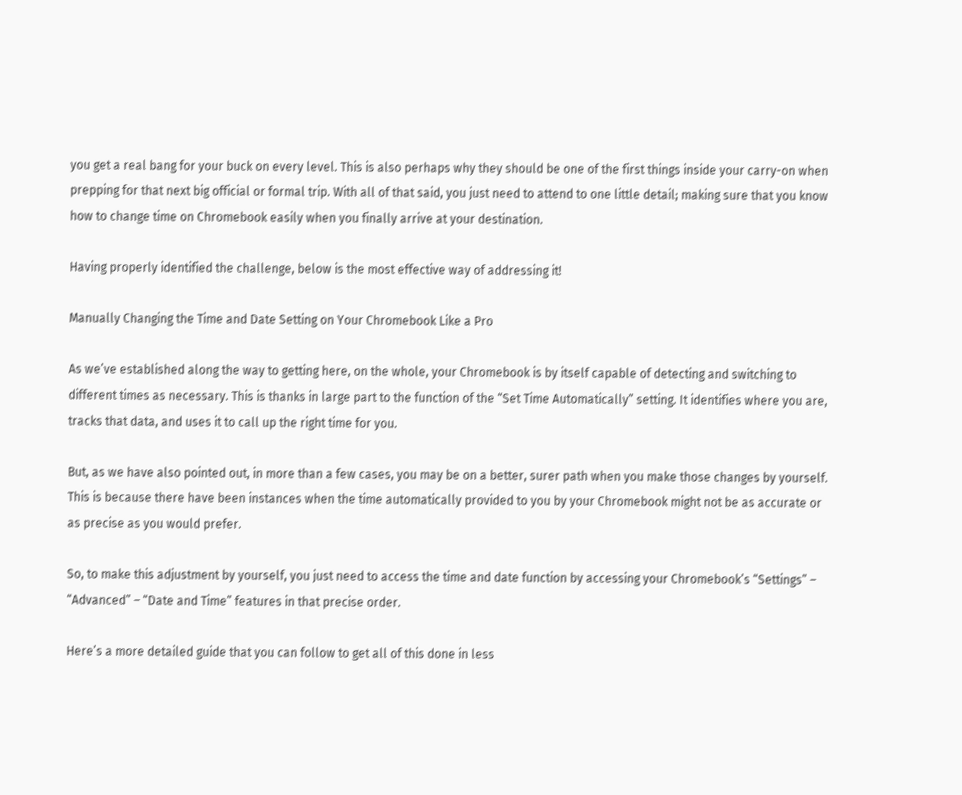you get a real bang for your buck on every level. This is also perhaps why they should be one of the first things inside your carry-on when prepping for that next big official or formal trip. With all of that said, you just need to attend to one little detail; making sure that you know how to change time on Chromebook easily when you finally arrive at your destination.

Having properly identified the challenge, below is the most effective way of addressing it!

Manually Changing the Time and Date Setting on Your Chromebook Like a Pro

As we’ve established along the way to getting here, on the whole, your Chromebook is by itself capable of detecting and switching to different times as necessary. This is thanks in large part to the function of the “Set Time Automatically” setting. It identifies where you are, tracks that data, and uses it to call up the right time for you.

But, as we have also pointed out, in more than a few cases, you may be on a better, surer path when you make those changes by yourself. This is because there have been instances when the time automatically provided to you by your Chromebook might not be as accurate or as precise as you would prefer.

So, to make this adjustment by yourself, you just need to access the time and date function by accessing your Chromebook’s “Settings” – “Advanced” – “Date and Time” features in that precise order.

Here’s a more detailed guide that you can follow to get all of this done in less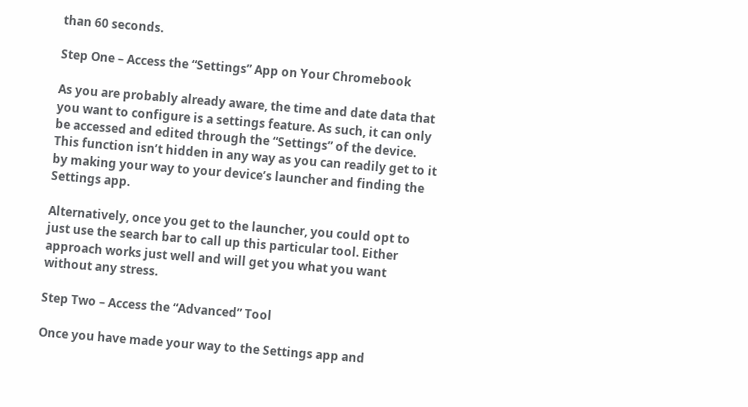than 60 seconds.

Step One – Access the “Settings” App on Your Chromebook

As you are probably already aware, the time and date data that you want to configure is a settings feature. As such, it can only be accessed and edited through the “Settings” of the device. This function isn’t hidden in any way as you can readily get to it by making your way to your device’s launcher and finding the Settings app.

Alternatively, once you get to the launcher, you could opt to just use the search bar to call up this particular tool. Either approach works just well and will get you what you want without any stress.

Step Two – Access the “Advanced” Tool

Once you have made your way to the Settings app and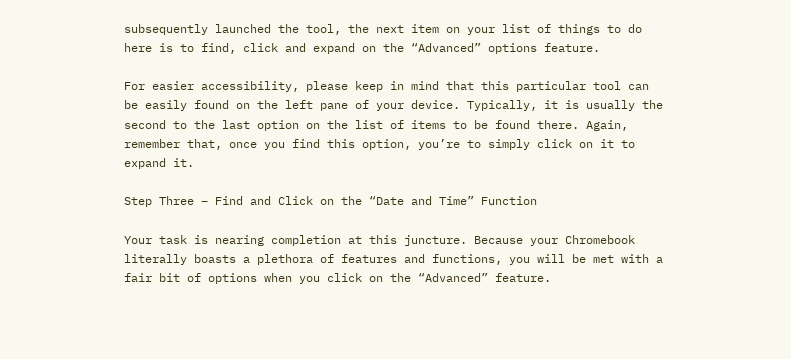subsequently launched the tool, the next item on your list of things to do here is to find, click and expand on the “Advanced” options feature.

For easier accessibility, please keep in mind that this particular tool can be easily found on the left pane of your device. Typically, it is usually the second to the last option on the list of items to be found there. Again, remember that, once you find this option, you’re to simply click on it to expand it.

Step Three – Find and Click on the “Date and Time” Function

Your task is nearing completion at this juncture. Because your Chromebook literally boasts a plethora of features and functions, you will be met with a fair bit of options when you click on the “Advanced” feature.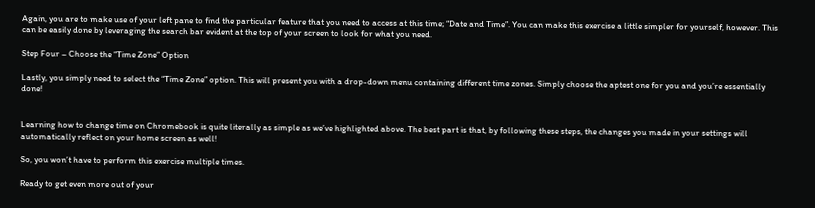Again, you are to make use of your left pane to find the particular feature that you need to access at this time; “Date and Time”. You can make this exercise a little simpler for yourself, however. This can be easily done by leveraging the search bar evident at the top of your screen to look for what you need.

Step Four – Choose the “Time Zone” Option

Lastly, you simply need to select the “Time Zone” option. This will present you with a drop-down menu containing different time zones. Simply choose the aptest one for you and you’re essentially done!


Learning how to change time on Chromebook is quite literally as simple as we’ve highlighted above. The best part is that, by following these steps, the changes you made in your settings will automatically reflect on your home screen as well!

So, you won’t have to perform this exercise multiple times.

Ready to get even more out of your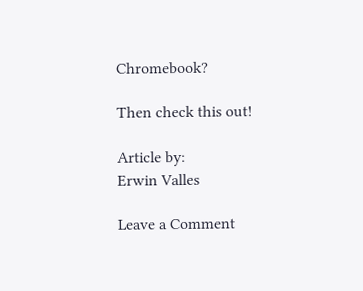Chromebook?

Then check this out!

Article by:
Erwin Valles

Leave a Comment